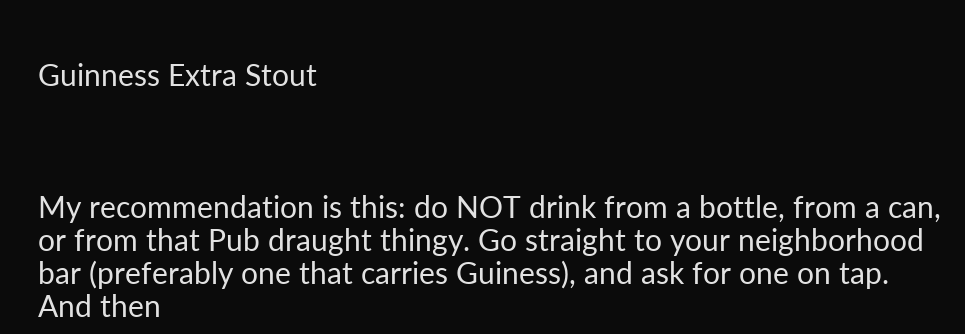Guinness Extra Stout



My recommendation is this: do NOT drink from a bottle, from a can, or from that Pub draught thingy. Go straight to your neighborhood bar (preferably one that carries Guiness), and ask for one on tap. And then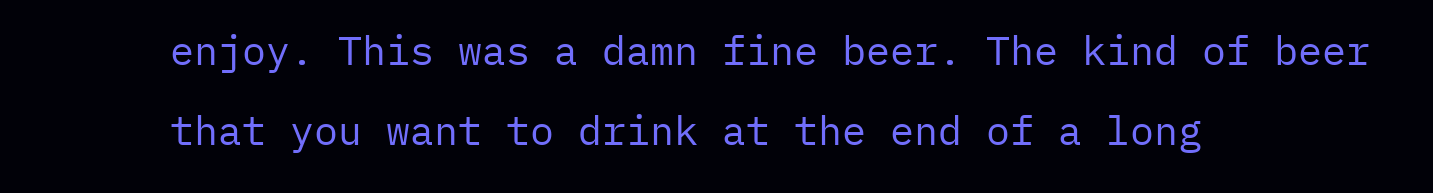enjoy. This was a damn fine beer. The kind of beer that you want to drink at the end of a long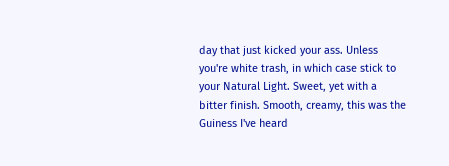day that just kicked your ass. Unless you're white trash, in which case stick to your Natural Light. Sweet, yet with a bitter finish. Smooth, creamy, this was the Guiness I've heard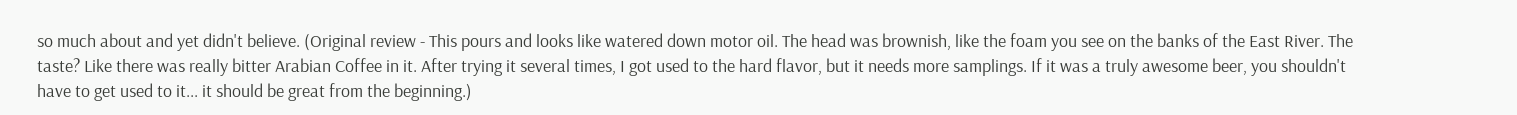so much about and yet didn't believe. (Original review - This pours and looks like watered down motor oil. The head was brownish, like the foam you see on the banks of the East River. The taste? Like there was really bitter Arabian Coffee in it. After trying it several times, I got used to the hard flavor, but it needs more samplings. If it was a truly awesome beer, you shouldn't have to get used to it... it should be great from the beginning.)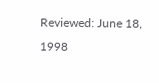Reviewed: June 18, 1998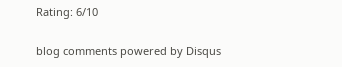Rating: 6/10

blog comments powered by Disqus